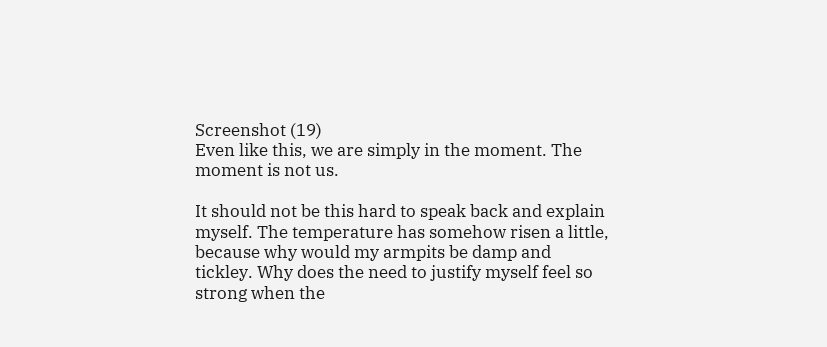Screenshot (19)
Even like this, we are simply in the moment. The moment is not us.

It should not be this hard to speak back and explain myself. The temperature has somehow risen a little, because why would my armpits be damp and tickley. Why does the need to justify myself feel so strong when the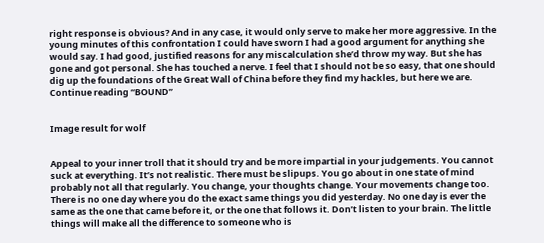right response is obvious? And in any case, it would only serve to make her more aggressive. In the young minutes of this confrontation I could have sworn I had a good argument for anything she would say. I had good, justified reasons for any miscalculation she’d throw my way. But she has gone and got personal. She has touched a nerve. I feel that I should not be so easy, that one should dig up the foundations of the Great Wall of China before they find my hackles, but here we are.  Continue reading “BOUND”


Image result for wolf


Appeal to your inner troll that it should try and be more impartial in your judgements. You cannot suck at everything. It’s not realistic. There must be slipups. You go about in one state of mind probably not all that regularly. You change, your thoughts change. Your movements change too. There is no one day where you do the exact same things you did yesterday. No one day is ever the same as the one that came before it, or the one that follows it. Don’t listen to your brain. The little things will make all the difference to someone who is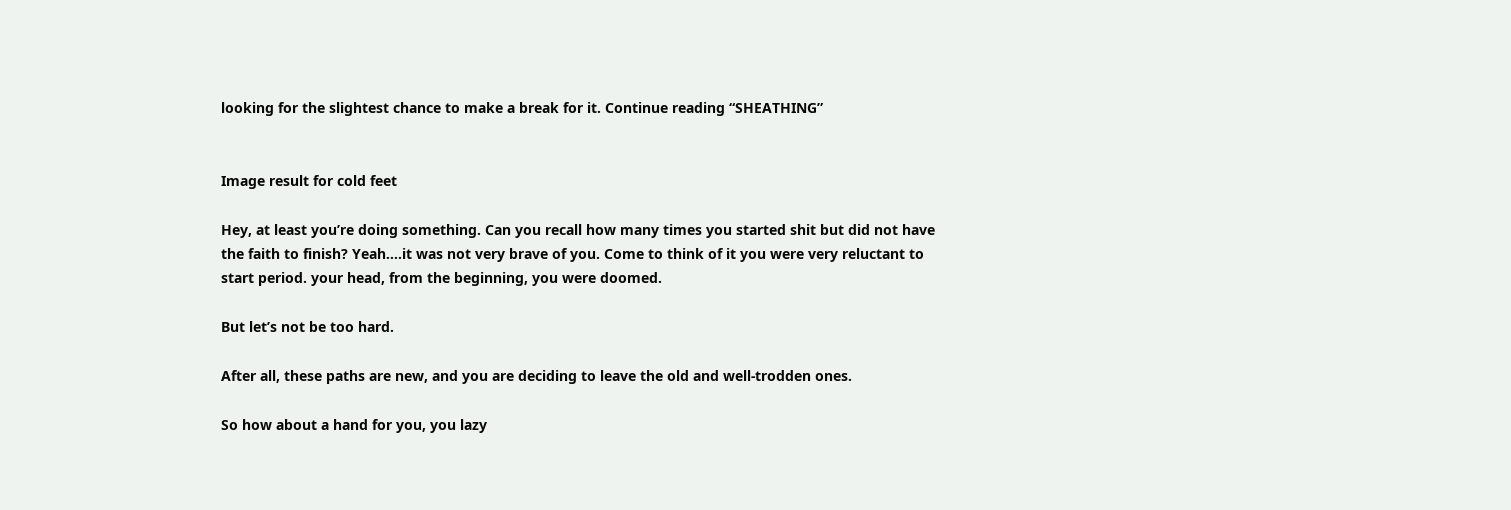looking for the slightest chance to make a break for it. Continue reading “SHEATHING”


Image result for cold feet

Hey, at least you’re doing something. Can you recall how many times you started shit but did not have the faith to finish? Yeah….it was not very brave of you. Come to think of it you were very reluctant to start period. your head, from the beginning, you were doomed.

But let’s not be too hard.

After all, these paths are new, and you are deciding to leave the old and well-trodden ones.

So how about a hand for you, you lazy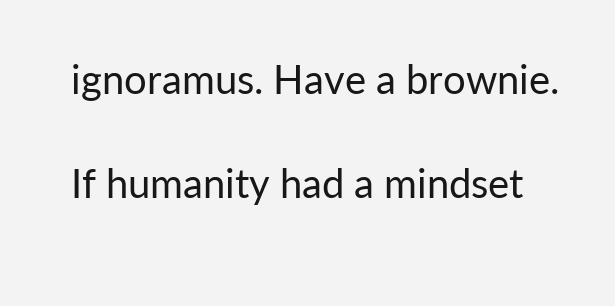ignoramus. Have a brownie.

If humanity had a mindset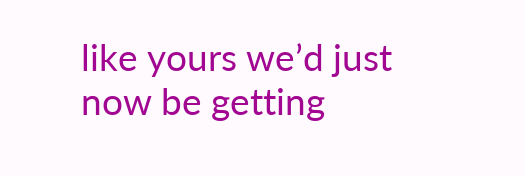like yours we’d just now be getting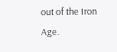out of the Iron Age.